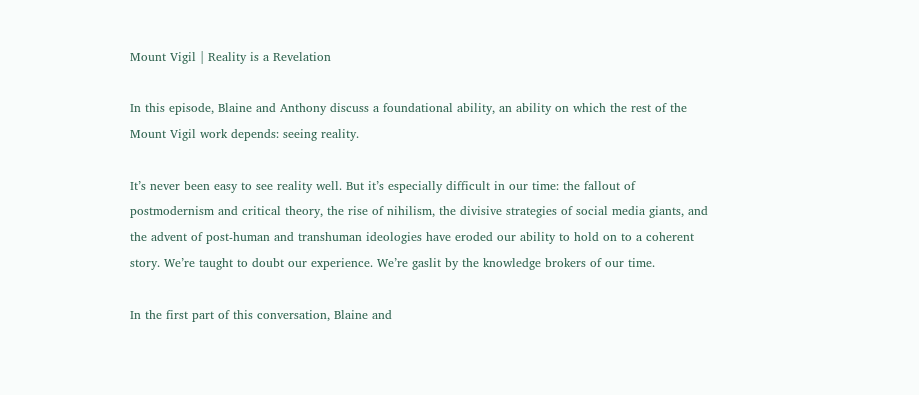Mount Vigil | Reality is a Revelation

In this episode, Blaine and Anthony discuss a foundational ability, an ability on which the rest of the Mount Vigil work depends: seeing reality.

It’s never been easy to see reality well. But it’s especially difficult in our time: the fallout of postmodernism and critical theory, the rise of nihilism, the divisive strategies of social media giants, and the advent of post-human and transhuman ideologies have eroded our ability to hold on to a coherent story. We’re taught to doubt our experience. We’re gaslit by the knowledge brokers of our time.

In the first part of this conversation, Blaine and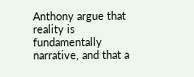Anthony argue that reality is fundamentally narrative, and that a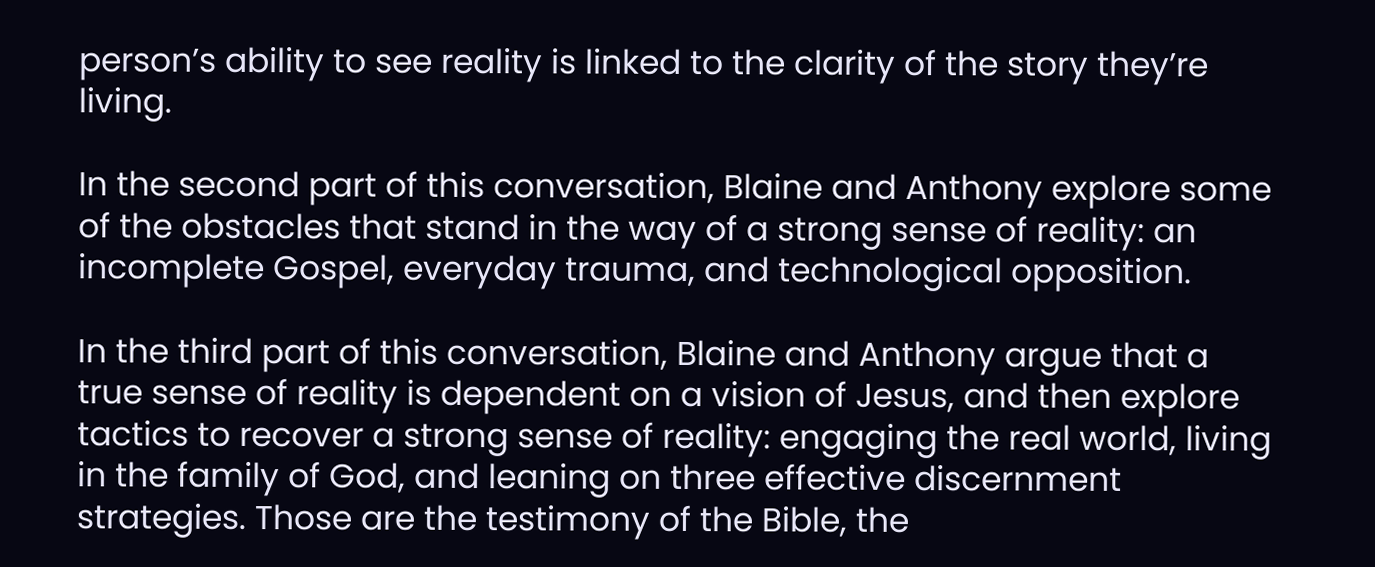person’s ability to see reality is linked to the clarity of the story they’re living.

In the second part of this conversation, Blaine and Anthony explore some of the obstacles that stand in the way of a strong sense of reality: an incomplete Gospel, everyday trauma, and technological opposition.

In the third part of this conversation, Blaine and Anthony argue that a true sense of reality is dependent on a vision of Jesus, and then explore tactics to recover a strong sense of reality: engaging the real world, living in the family of God, and leaning on three effective discernment strategies. Those are the testimony of the Bible, the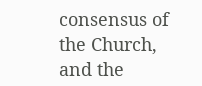consensus of the Church, and the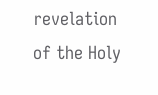revelation of the Holy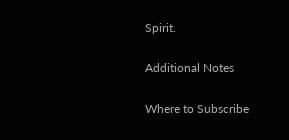Spirit.

Additional Notes

Where to Subscribe